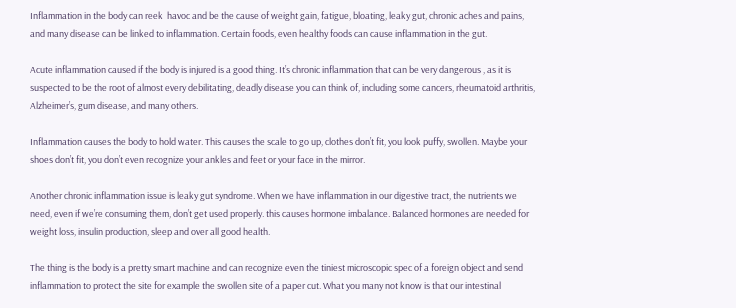Inflammation in the body can reek  havoc and be the cause of weight gain, fatigue, bloating, leaky gut, chronic aches and pains, and many disease can be linked to inflammation. Certain foods, even healthy foods can cause inflammation in the gut.

Acute inflammation caused if the body is injured is a good thing. It’s chronic inflammation that can be very dangerous , as it is suspected to be the root of almost every debilitating, deadly disease you can think of, including some cancers, rheumatoid arthritis, Alzheimer’s, gum disease, and many others.

Inflammation causes the body to hold water. This causes the scale to go up, clothes don’t fit, you look puffy, swollen. Maybe your shoes don’t fit, you don’t even recognize your ankles and feet or your face in the mirror.

Another chronic inflammation issue is leaky gut syndrome. When we have inflammation in our digestive tract, the nutrients we need, even if we’re consuming them, don’t get used properly. this causes hormone imbalance. Balanced hormones are needed for weight loss, insulin production, sleep and over all good health.

The thing is the body is a pretty smart machine and can recognize even the tiniest microscopic spec of a foreign object and send inflammation to protect the site for example the swollen site of a paper cut. What you many not know is that our intestinal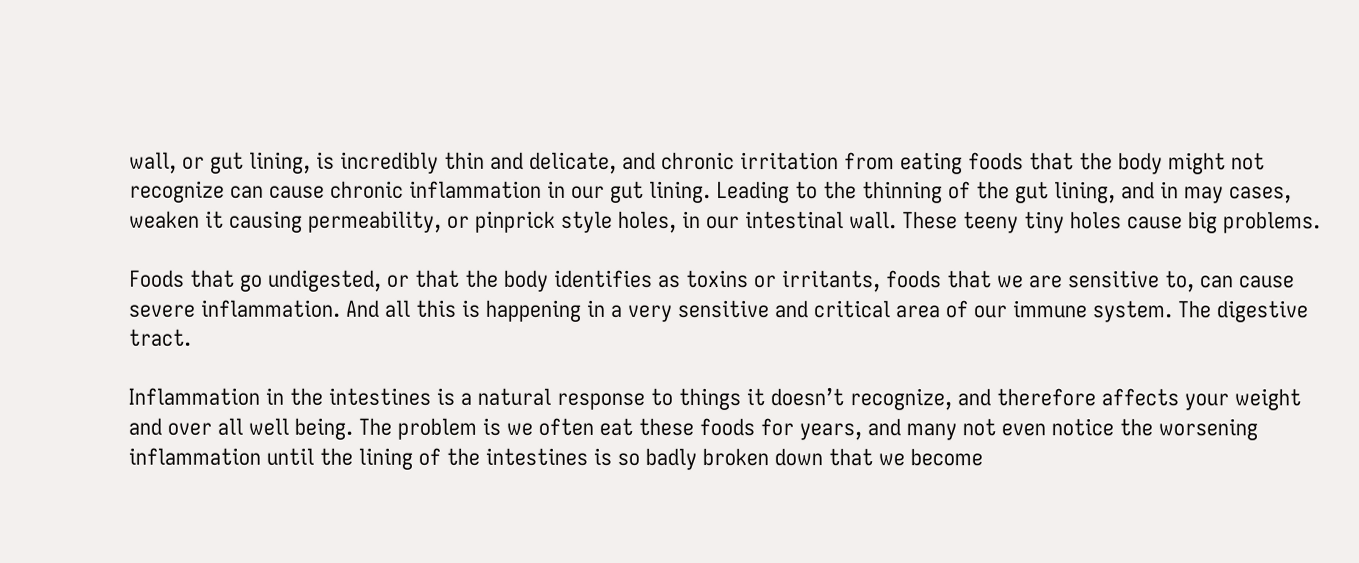wall, or gut lining, is incredibly thin and delicate, and chronic irritation from eating foods that the body might not recognize can cause chronic inflammation in our gut lining. Leading to the thinning of the gut lining, and in may cases, weaken it causing permeability, or pinprick style holes, in our intestinal wall. These teeny tiny holes cause big problems.

Foods that go undigested, or that the body identifies as toxins or irritants, foods that we are sensitive to, can cause severe inflammation. And all this is happening in a very sensitive and critical area of our immune system. The digestive tract.

Inflammation in the intestines is a natural response to things it doesn’t recognize, and therefore affects your weight and over all well being. The problem is we often eat these foods for years, and many not even notice the worsening inflammation until the lining of the intestines is so badly broken down that we become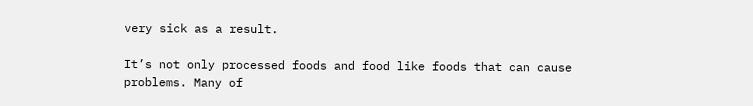very sick as a result.

It’s not only processed foods and food like foods that can cause problems. Many of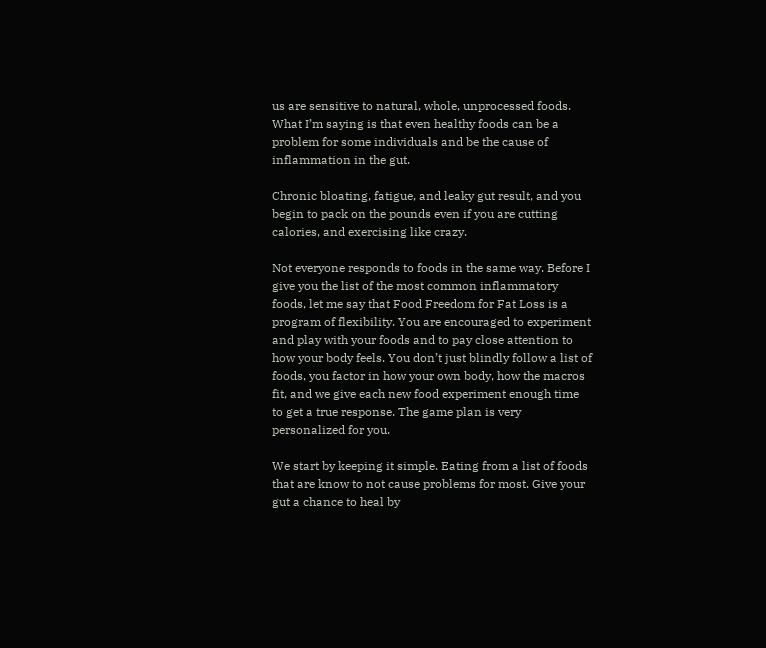us are sensitive to natural, whole, unprocessed foods. What I’m saying is that even healthy foods can be a problem for some individuals and be the cause of inflammation in the gut.

Chronic bloating, fatigue, and leaky gut result, and you begin to pack on the pounds even if you are cutting calories, and exercising like crazy.

Not everyone responds to foods in the same way. Before I give you the list of the most common inflammatory foods, let me say that Food Freedom for Fat Loss is a program of flexibility. You are encouraged to experiment and play with your foods and to pay close attention to how your body feels. You don’t just blindly follow a list of foods, you factor in how your own body, how the macros fit, and we give each new food experiment enough time to get a true response. The game plan is very personalized for you.

We start by keeping it simple. Eating from a list of foods that are know to not cause problems for most. Give your gut a chance to heal by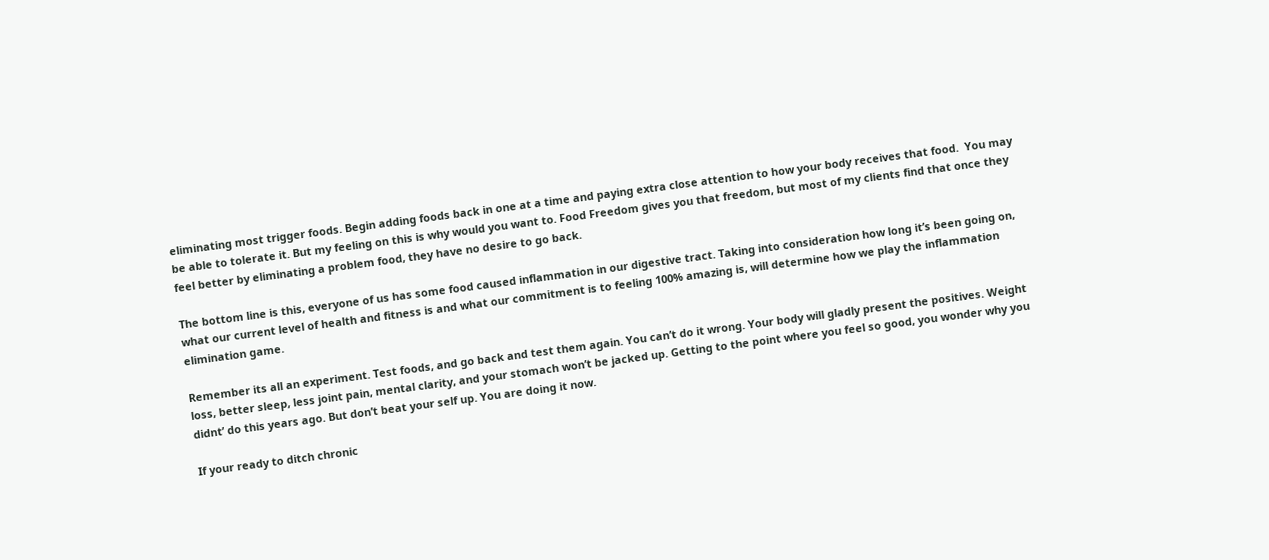eliminating most trigger foods. Begin adding foods back in one at a time and paying extra close attention to how your body receives that food.  You may be able to tolerate it. But my feeling on this is why would you want to. Food Freedom gives you that freedom, but most of my clients find that once they feel better by eliminating a problem food, they have no desire to go back.

The bottom line is this, everyone of us has some food caused inflammation in our digestive tract. Taking into consideration how long it’s been going on, what our current level of health and fitness is and what our commitment is to feeling 100% amazing is, will determine how we play the inflammation elimination game.

Remember its all an experiment. Test foods, and go back and test them again. You can’t do it wrong. Your body will gladly present the positives. Weight loss, better sleep, less joint pain, mental clarity, and your stomach won’t be jacked up. Getting to the point where you feel so good, you wonder why you didnt’ do this years ago. But don’t beat your self up. You are doing it now.

If your ready to ditch chronic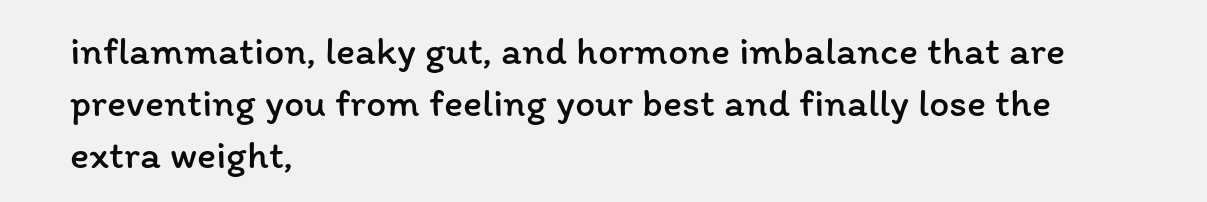inflammation, leaky gut, and hormone imbalance that are preventing you from feeling your best and finally lose the extra weight,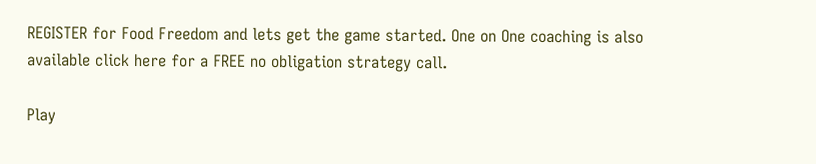REGISTER for Food Freedom and lets get the game started. One on One coaching is also available click here for a FREE no obligation strategy call.

Play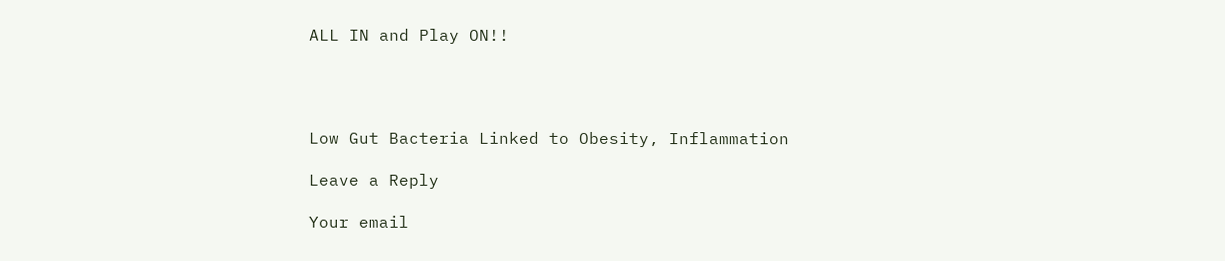ALL IN and Play ON!!




Low Gut Bacteria Linked to Obesity, Inflammation

Leave a Reply

Your email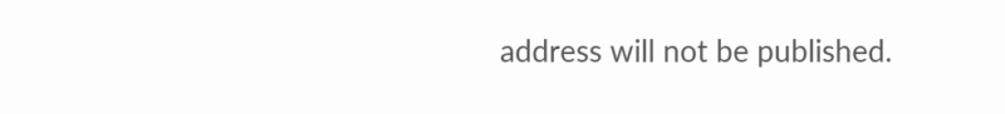address will not be published.